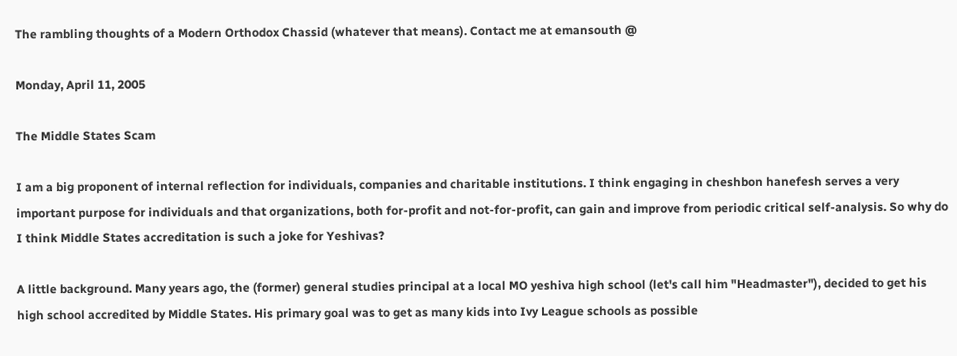The rambling thoughts of a Modern Orthodox Chassid (whatever that means). Contact me at emansouth @

Monday, April 11, 2005

The Middle States Scam

I am a big proponent of internal reflection for individuals, companies and charitable institutions. I think engaging in cheshbon hanefesh serves a very important purpose for individuals and that organizations, both for-profit and not-for-profit, can gain and improve from periodic critical self-analysis. So why do I think Middle States accreditation is such a joke for Yeshivas?

A little background. Many years ago, the (former) general studies principal at a local MO yeshiva high school (let's call him "Headmaster"), decided to get his high school accredited by Middle States. His primary goal was to get as many kids into Ivy League schools as possible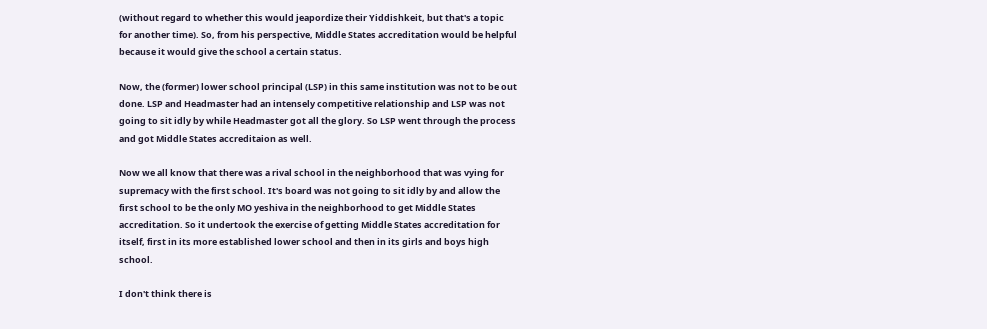(without regard to whether this would jeapordize their Yiddishkeit, but that's a topic for another time). So, from his perspective, Middle States accreditation would be helpful because it would give the school a certain status.

Now, the (former) lower school principal (LSP) in this same institution was not to be out done. LSP and Headmaster had an intensely competitive relationship and LSP was not going to sit idly by while Headmaster got all the glory. So LSP went through the process and got Middle States accreditaion as well.

Now we all know that there was a rival school in the neighborhood that was vying for supremacy with the first school. It's board was not going to sit idly by and allow the first school to be the only MO yeshiva in the neighborhood to get Middle States accreditation. So it undertook the exercise of getting Middle States accreditation for itself, first in its more established lower school and then in its girls and boys high school.

I don't think there is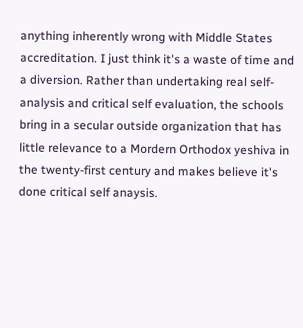anything inherently wrong with Middle States accreditation. I just think it's a waste of time and a diversion. Rather than undertaking real self-analysis and critical self evaluation, the schools bring in a secular outside organization that has little relevance to a Mordern Orthodox yeshiva in the twenty-first century and makes believe it's done critical self anaysis.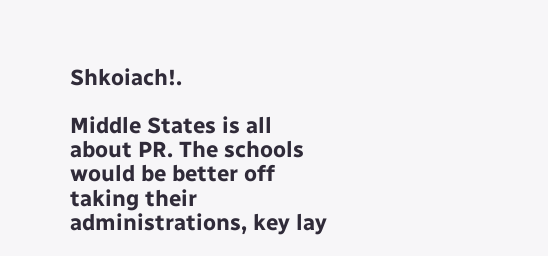Shkoiach!.

Middle States is all about PR. The schools would be better off taking their administrations, key lay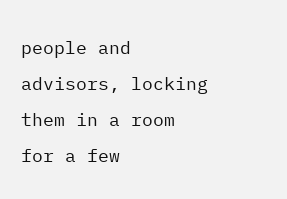people and advisors, locking them in a room for a few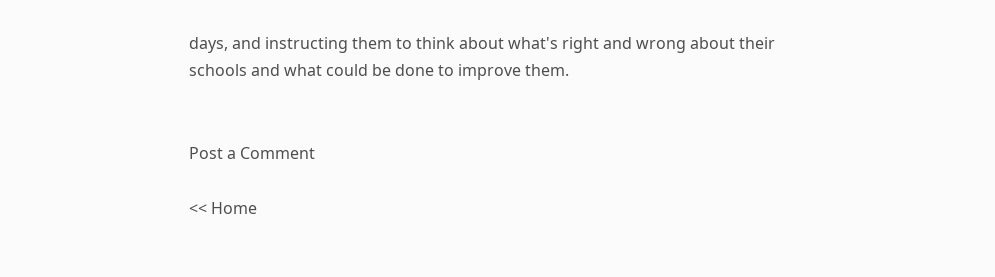days, and instructing them to think about what's right and wrong about their schools and what could be done to improve them.


Post a Comment

<< Home